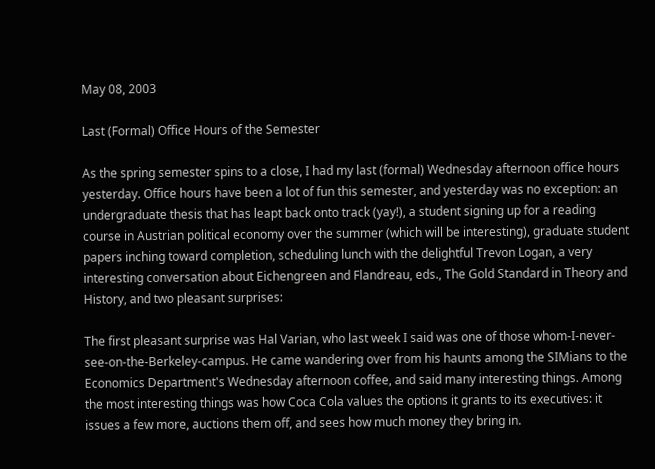May 08, 2003

Last (Formal) Office Hours of the Semester

As the spring semester spins to a close, I had my last (formal) Wednesday afternoon office hours yesterday. Office hours have been a lot of fun this semester, and yesterday was no exception: an undergraduate thesis that has leapt back onto track (yay!), a student signing up for a reading course in Austrian political economy over the summer (which will be interesting), graduate student papers inching toward completion, scheduling lunch with the delightful Trevon Logan, a very interesting conversation about Eichengreen and Flandreau, eds., The Gold Standard in Theory and History, and two pleasant surprises:

The first pleasant surprise was Hal Varian, who last week I said was one of those whom-I-never-see-on-the-Berkeley-campus. He came wandering over from his haunts among the SIMians to the Economics Department's Wednesday afternoon coffee, and said many interesting things. Among the most interesting things was how Coca Cola values the options it grants to its executives: it issues a few more, auctions them off, and sees how much money they bring in.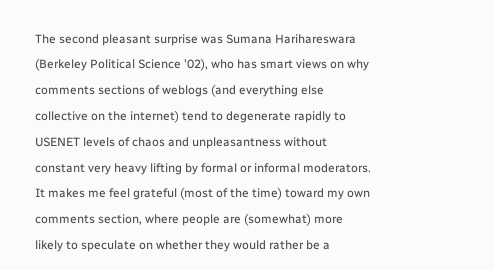The second pleasant surprise was Sumana Harihareswara (Berkeley Political Science '02), who has smart views on why comments sections of weblogs (and everything else collective on the internet) tend to degenerate rapidly to USENET levels of chaos and unpleasantness without constant very heavy lifting by formal or informal moderators. It makes me feel grateful (most of the time) toward my own comments section, where people are (somewhat) more likely to speculate on whether they would rather be a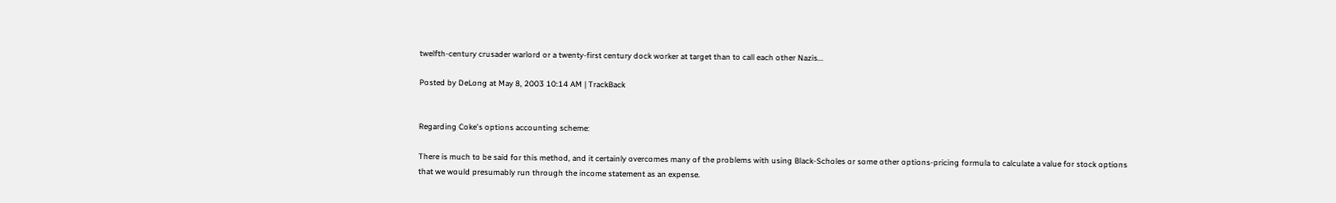twelfth-century crusader warlord or a twenty-first century dock worker at target than to call each other Nazis...

Posted by DeLong at May 8, 2003 10:14 AM | TrackBack


Regarding Coke's options accounting scheme:

There is much to be said for this method, and it certainly overcomes many of the problems with using Black-Scholes or some other options-pricing formula to calculate a value for stock options that we would presumably run through the income statement as an expense.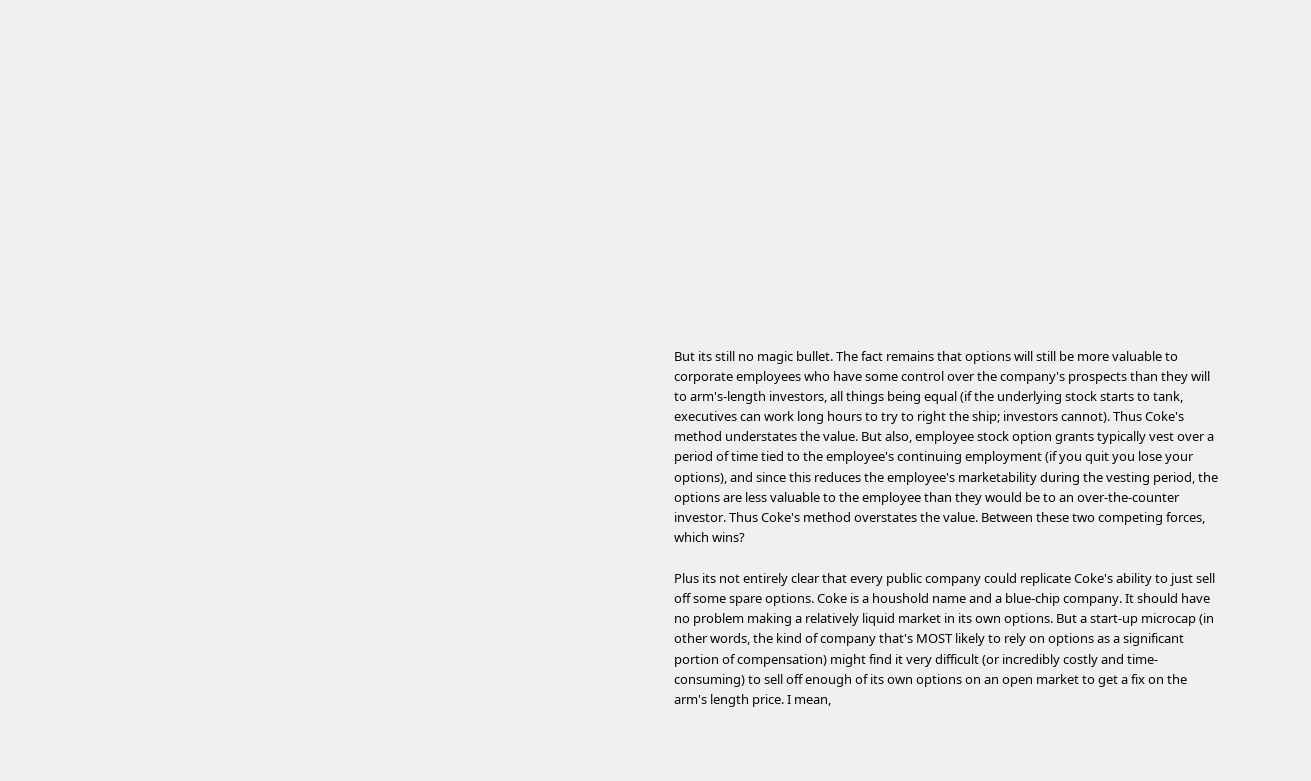But its still no magic bullet. The fact remains that options will still be more valuable to corporate employees who have some control over the company's prospects than they will to arm's-length investors, all things being equal (if the underlying stock starts to tank, executives can work long hours to try to right the ship; investors cannot). Thus Coke's method understates the value. But also, employee stock option grants typically vest over a period of time tied to the employee's continuing employment (if you quit you lose your options), and since this reduces the employee's marketability during the vesting period, the options are less valuable to the employee than they would be to an over-the-counter investor. Thus Coke's method overstates the value. Between these two competing forces, which wins?

Plus its not entirely clear that every public company could replicate Coke's ability to just sell off some spare options. Coke is a houshold name and a blue-chip company. It should have no problem making a relatively liquid market in its own options. But a start-up microcap (in other words, the kind of company that's MOST likely to rely on options as a significant portion of compensation) might find it very difficult (or incredibly costly and time-consuming) to sell off enough of its own options on an open market to get a fix on the arm's length price. I mean,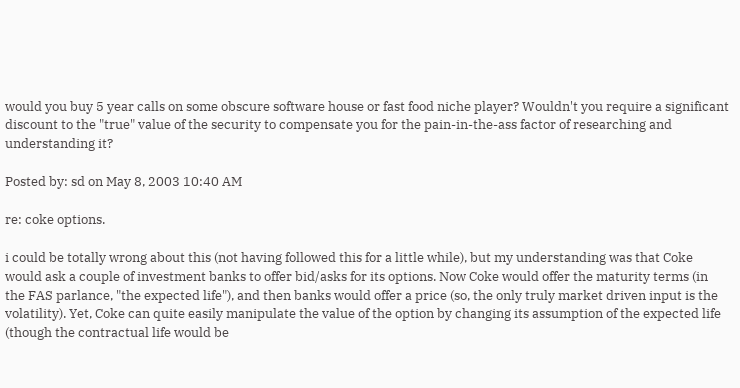would you buy 5 year calls on some obscure software house or fast food niche player? Wouldn't you require a significant discount to the "true" value of the security to compensate you for the pain-in-the-ass factor of researching and understanding it?

Posted by: sd on May 8, 2003 10:40 AM

re: coke options.

i could be totally wrong about this (not having followed this for a little while), but my understanding was that Coke would ask a couple of investment banks to offer bid/asks for its options. Now Coke would offer the maturity terms (in the FAS parlance, "the expected life"), and then banks would offer a price (so, the only truly market driven input is the volatility). Yet, Coke can quite easily manipulate the value of the option by changing its assumption of the expected life (though the contractual life would be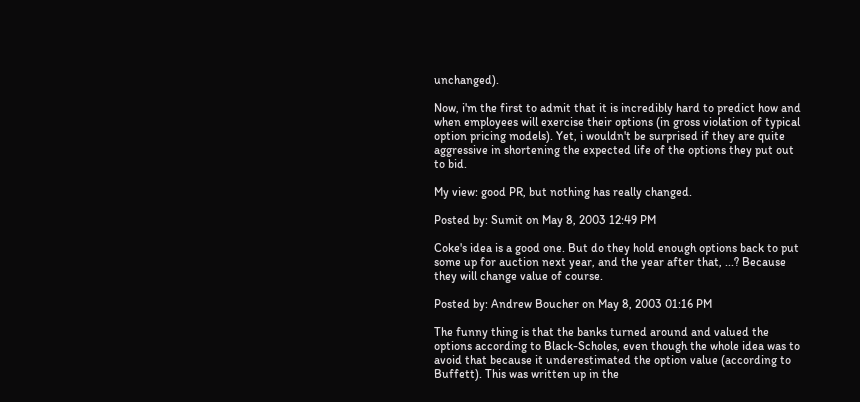unchanged).

Now, i'm the first to admit that it is incredibly hard to predict how and when employees will exercise their options (in gross violation of typical option pricing models). Yet, i wouldn't be surprised if they are quite aggressive in shortening the expected life of the options they put out to bid.

My view: good PR, but nothing has really changed.

Posted by: Sumit on May 8, 2003 12:49 PM

Coke's idea is a good one. But do they hold enough options back to put some up for auction next year, and the year after that, ...? Because they will change value of course.

Posted by: Andrew Boucher on May 8, 2003 01:16 PM

The funny thing is that the banks turned around and valued the options according to Black-Scholes, even though the whole idea was to avoid that because it underestimated the option value (according to Buffett). This was written up in the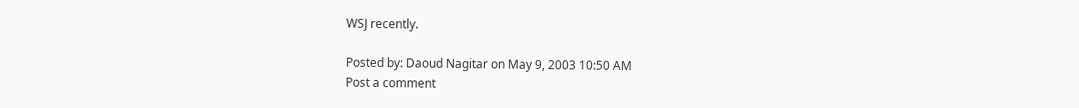WSJ recently.

Posted by: Daoud Nagitar on May 9, 2003 10:50 AM
Post a comment